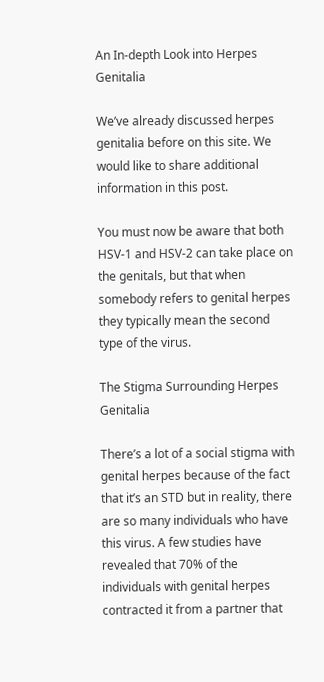An In-depth Look into Herpes Genitalia

We’ve already discussed herpes genitalia before on this site. We would like to share additional information in this post.

You must now be aware that both HSV-1 and HSV-2 can take place on the genitals, but that when somebody refers to genital herpes they typically mean the second type of the virus.

The Stigma Surrounding Herpes Genitalia

There’s a lot of a social stigma with genital herpes because of the fact that it’s an STD but in reality, there are so many individuals who have this virus. A few studies have revealed that 70% of the individuals with genital herpes contracted it from a partner that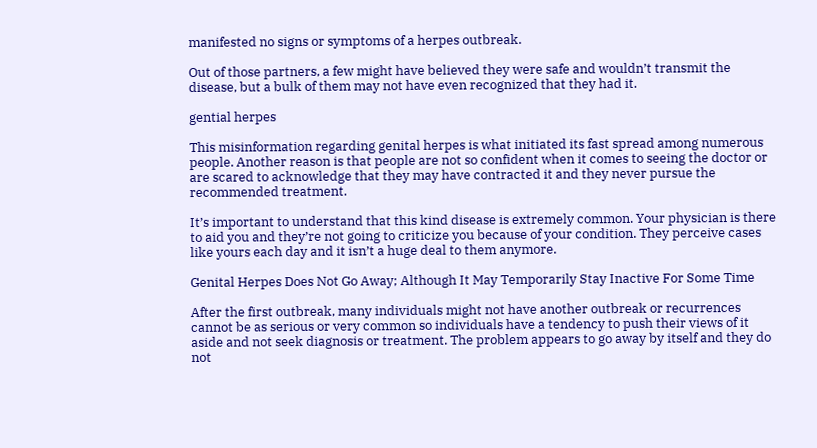manifested no signs or symptoms of a herpes outbreak.

Out of those partners, a few might have believed they were safe and wouldn’t transmit the disease, but a bulk of them may not have even recognized that they had it.

gential herpes

This misinformation regarding genital herpes is what initiated its fast spread among numerous people. Another reason is that people are not so confident when it comes to seeing the doctor or are scared to acknowledge that they may have contracted it and they never pursue the recommended treatment.

It’s important to understand that this kind disease is extremely common. Your physician is there to aid you and they’re not going to criticize you because of your condition. They perceive cases like yours each day and it isn’t a huge deal to them anymore.

Genital Herpes Does Not Go Away; Although It May Temporarily Stay Inactive For Some Time

After the first outbreak, many individuals might not have another outbreak or recurrences cannot be as serious or very common so individuals have a tendency to push their views of it aside and not seek diagnosis or treatment. The problem appears to go away by itself and they do not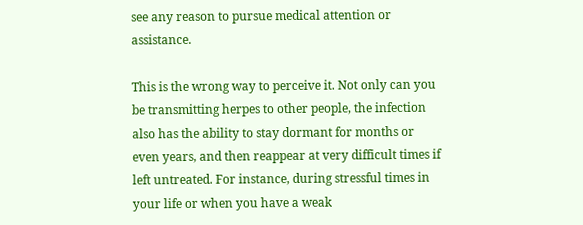see any reason to pursue medical attention or assistance.

This is the wrong way to perceive it. Not only can you be transmitting herpes to other people, the infection also has the ability to stay dormant for months or even years, and then reappear at very difficult times if left untreated. For instance, during stressful times in your life or when you have a weak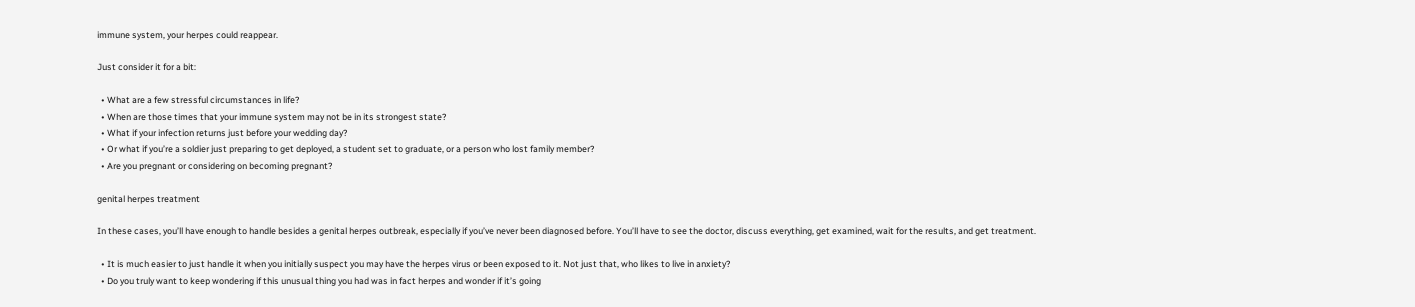immune system, your herpes could reappear.

Just consider it for a bit:

  • What are a few stressful circumstances in life?
  • When are those times that your immune system may not be in its strongest state?
  • What if your infection returns just before your wedding day?
  • Or what if you’re a soldier just preparing to get deployed, a student set to graduate, or a person who lost family member?
  • Are you pregnant or considering on becoming pregnant?

genital herpes treatment

In these cases, you’ll have enough to handle besides a genital herpes outbreak, especially if you’ve never been diagnosed before. You’ll have to see the doctor, discuss everything, get examined, wait for the results, and get treatment.

  • It is much easier to just handle it when you initially suspect you may have the herpes virus or been exposed to it. Not just that, who likes to live in anxiety?
  • Do you truly want to keep wondering if this unusual thing you had was in fact herpes and wonder if it’s going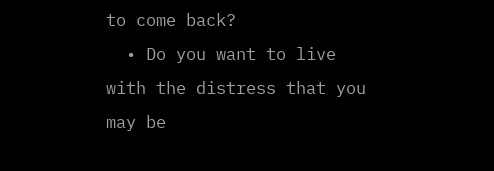to come back?
  • Do you want to live with the distress that you may be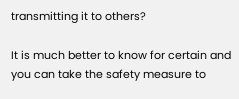transmitting it to others?

It is much better to know for certain and you can take the safety measure to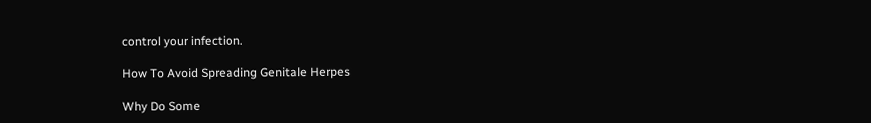control your infection.

How To Avoid Spreading Genitale Herpes

Why Do Some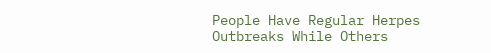People Have Regular Herpes Outbreaks While Others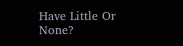Have Little Or None?